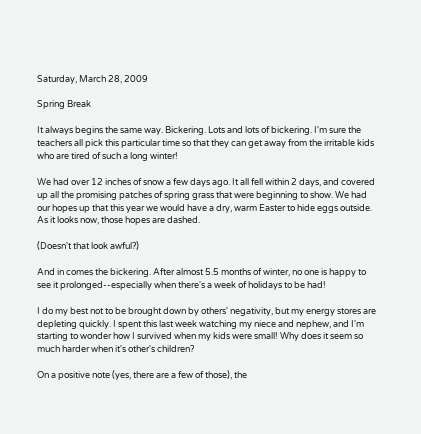Saturday, March 28, 2009

Spring Break

It always begins the same way. Bickering. Lots and lots of bickering. I'm sure the teachers all pick this particular time so that they can get away from the irritable kids who are tired of such a long winter!

We had over 12 inches of snow a few days ago. It all fell within 2 days, and covered up all the promising patches of spring grass that were beginning to show. We had our hopes up that this year we would have a dry, warm Easter to hide eggs outside. As it looks now, those hopes are dashed.

(Doesn't that look awful?)

And in comes the bickering. After almost 5.5 months of winter, no one is happy to see it prolonged--especially when there's a week of holidays to be had!

I do my best not to be brought down by others' negativity, but my energy stores are depleting quickly. I spent this last week watching my niece and nephew, and I'm starting to wonder how I survived when my kids were small! Why does it seem so much harder when it's other's children?

On a positive note (yes, there are a few of those), the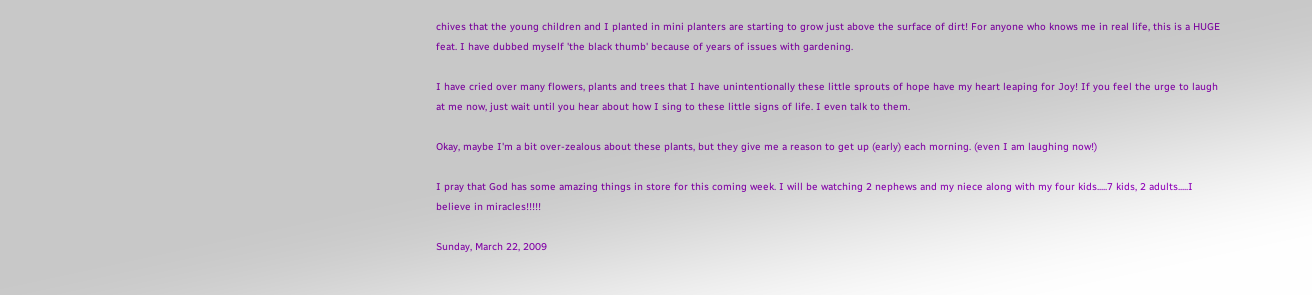chives that the young children and I planted in mini planters are starting to grow just above the surface of dirt! For anyone who knows me in real life, this is a HUGE feat. I have dubbed myself 'the black thumb' because of years of issues with gardening.

I have cried over many flowers, plants and trees that I have unintentionally these little sprouts of hope have my heart leaping for Joy! If you feel the urge to laugh at me now, just wait until you hear about how I sing to these little signs of life. I even talk to them.

Okay, maybe I'm a bit over-zealous about these plants, but they give me a reason to get up (early) each morning. (even I am laughing now!)

I pray that God has some amazing things in store for this coming week. I will be watching 2 nephews and my niece along with my four kids.....7 kids, 2 adults.....I believe in miracles!!!!!

Sunday, March 22, 2009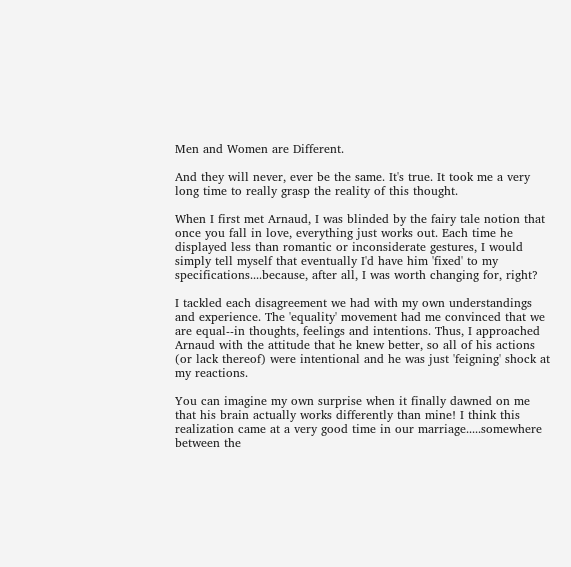Men and Women are Different.

And they will never, ever be the same. It's true. It took me a very long time to really grasp the reality of this thought.

When I first met Arnaud, I was blinded by the fairy tale notion that once you fall in love, everything just works out. Each time he displayed less than romantic or inconsiderate gestures, I would simply tell myself that eventually I'd have him 'fixed' to my specifications....because, after all, I was worth changing for, right?

I tackled each disagreement we had with my own understandings and experience. The 'equality' movement had me convinced that we are equal--in thoughts, feelings and intentions. Thus, I approached Arnaud with the attitude that he knew better, so all of his actions (or lack thereof) were intentional and he was just 'feigning' shock at my reactions.

You can imagine my own surprise when it finally dawned on me that his brain actually works differently than mine! I think this realization came at a very good time in our marriage.....somewhere between the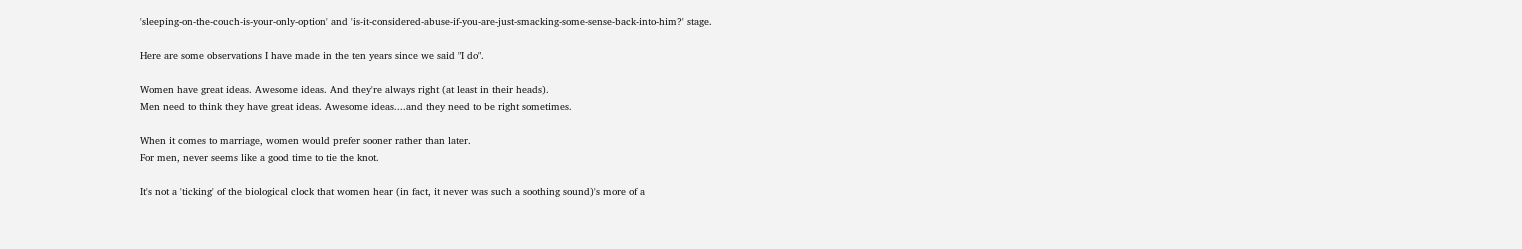'sleeping-on-the-couch-is-your-only-option' and 'is-it-considered-abuse-if-you-are-just-smacking-some-sense-back-into-him?' stage.

Here are some observations I have made in the ten years since we said "I do".

Women have great ideas. Awesome ideas. And they're always right (at least in their heads).
Men need to think they have great ideas. Awesome ideas....and they need to be right sometimes.

When it comes to marriage, women would prefer sooner rather than later.
For men, never seems like a good time to tie the knot.

It's not a 'ticking' of the biological clock that women hear (in fact, it never was such a soothing sound)'s more of a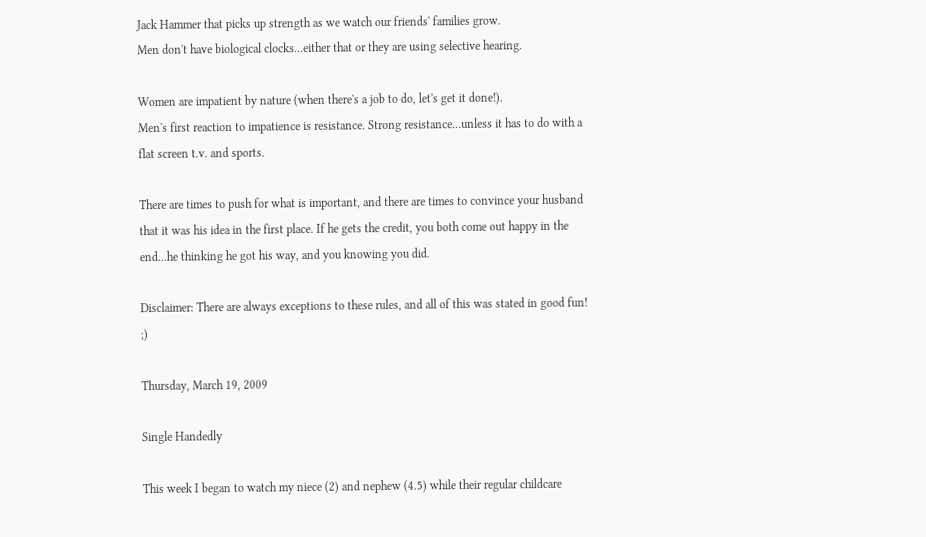Jack Hammer that picks up strength as we watch our friends' families grow.
Men don't have biological clocks...either that or they are using selective hearing.

Women are impatient by nature (when there's a job to do, let's get it done!).
Men's first reaction to impatience is resistance. Strong resistance...unless it has to do with a flat screen t.v. and sports.

There are times to push for what is important, and there are times to convince your husband that it was his idea in the first place. If he gets the credit, you both come out happy in the end...he thinking he got his way, and you knowing you did.

Disclaimer: There are always exceptions to these rules, and all of this was stated in good fun! ;)

Thursday, March 19, 2009

Single Handedly

This week I began to watch my niece (2) and nephew (4.5) while their regular childcare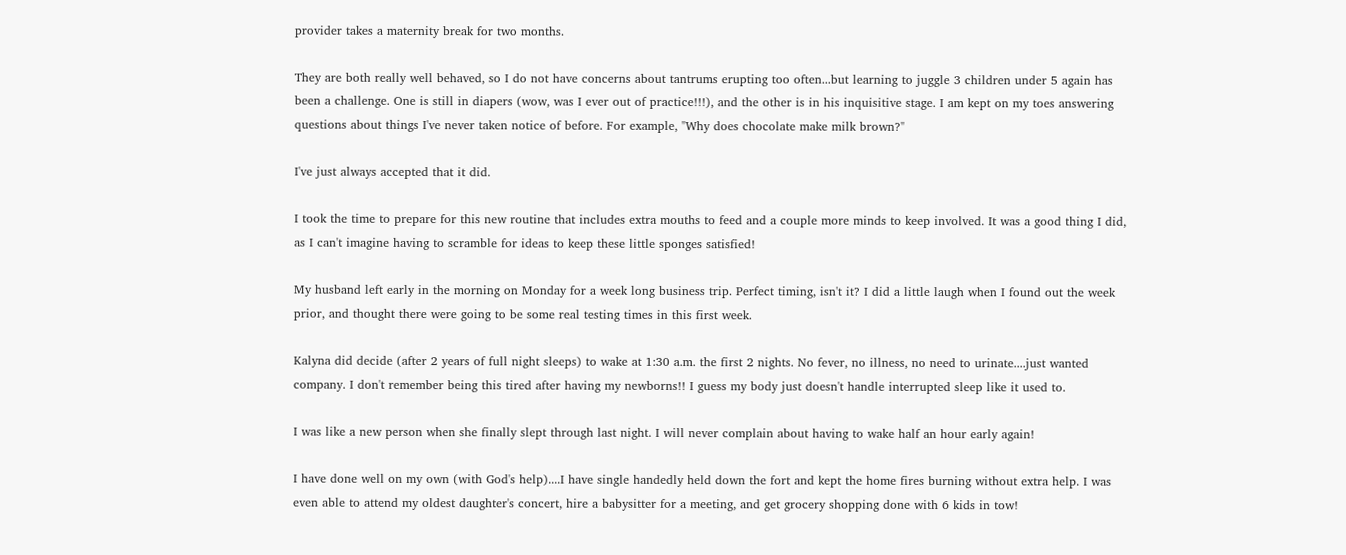provider takes a maternity break for two months.

They are both really well behaved, so I do not have concerns about tantrums erupting too often...but learning to juggle 3 children under 5 again has been a challenge. One is still in diapers (wow, was I ever out of practice!!!), and the other is in his inquisitive stage. I am kept on my toes answering questions about things I've never taken notice of before. For example, "Why does chocolate make milk brown?"

I've just always accepted that it did.

I took the time to prepare for this new routine that includes extra mouths to feed and a couple more minds to keep involved. It was a good thing I did, as I can't imagine having to scramble for ideas to keep these little sponges satisfied!

My husband left early in the morning on Monday for a week long business trip. Perfect timing, isn't it? I did a little laugh when I found out the week prior, and thought there were going to be some real testing times in this first week.

Kalyna did decide (after 2 years of full night sleeps) to wake at 1:30 a.m. the first 2 nights. No fever, no illness, no need to urinate....just wanted company. I don't remember being this tired after having my newborns!! I guess my body just doesn't handle interrupted sleep like it used to.

I was like a new person when she finally slept through last night. I will never complain about having to wake half an hour early again!

I have done well on my own (with God's help)....I have single handedly held down the fort and kept the home fires burning without extra help. I was even able to attend my oldest daughter's concert, hire a babysitter for a meeting, and get grocery shopping done with 6 kids in tow!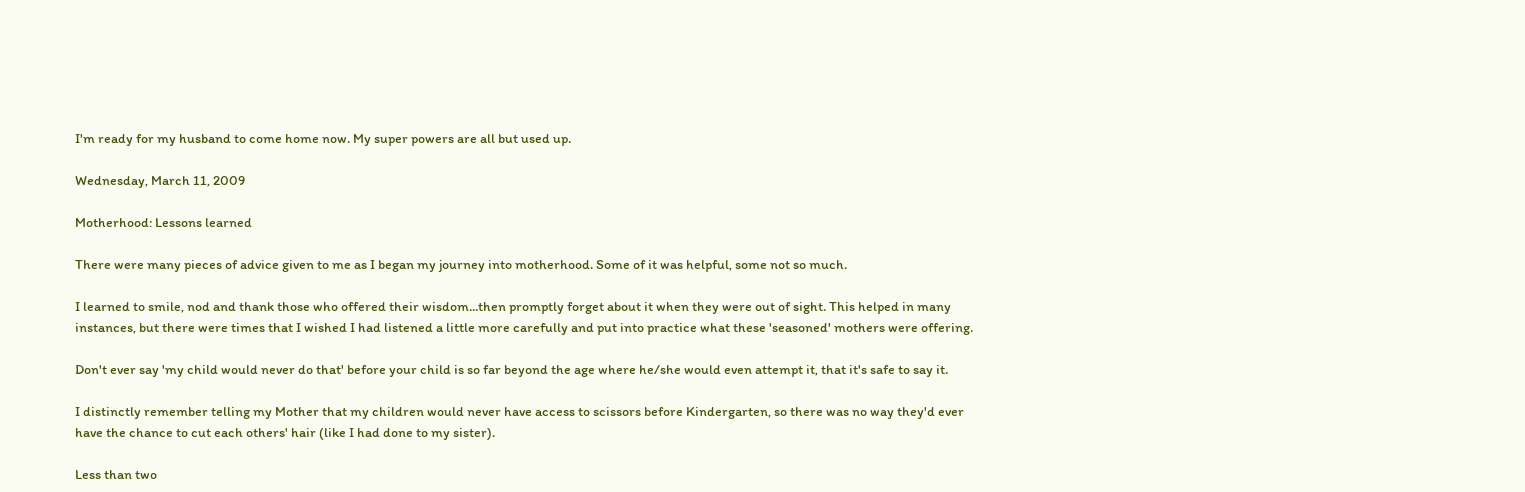I'm ready for my husband to come home now. My super powers are all but used up.

Wednesday, March 11, 2009

Motherhood: Lessons learned

There were many pieces of advice given to me as I began my journey into motherhood. Some of it was helpful, some not so much.

I learned to smile, nod and thank those who offered their wisdom...then promptly forget about it when they were out of sight. This helped in many instances, but there were times that I wished I had listened a little more carefully and put into practice what these 'seasoned' mothers were offering.

Don't ever say 'my child would never do that' before your child is so far beyond the age where he/she would even attempt it, that it's safe to say it.

I distinctly remember telling my Mother that my children would never have access to scissors before Kindergarten, so there was no way they'd ever have the chance to cut each others' hair (like I had done to my sister).

Less than two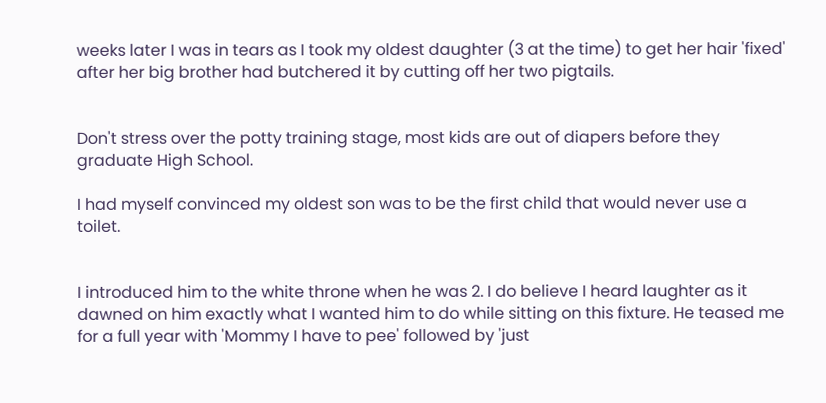weeks later I was in tears as I took my oldest daughter (3 at the time) to get her hair 'fixed' after her big brother had butchered it by cutting off her two pigtails.


Don't stress over the potty training stage, most kids are out of diapers before they graduate High School.

I had myself convinced my oldest son was to be the first child that would never use a toilet.


I introduced him to the white throne when he was 2. I do believe I heard laughter as it dawned on him exactly what I wanted him to do while sitting on this fixture. He teased me for a full year with 'Mommy I have to pee' followed by 'just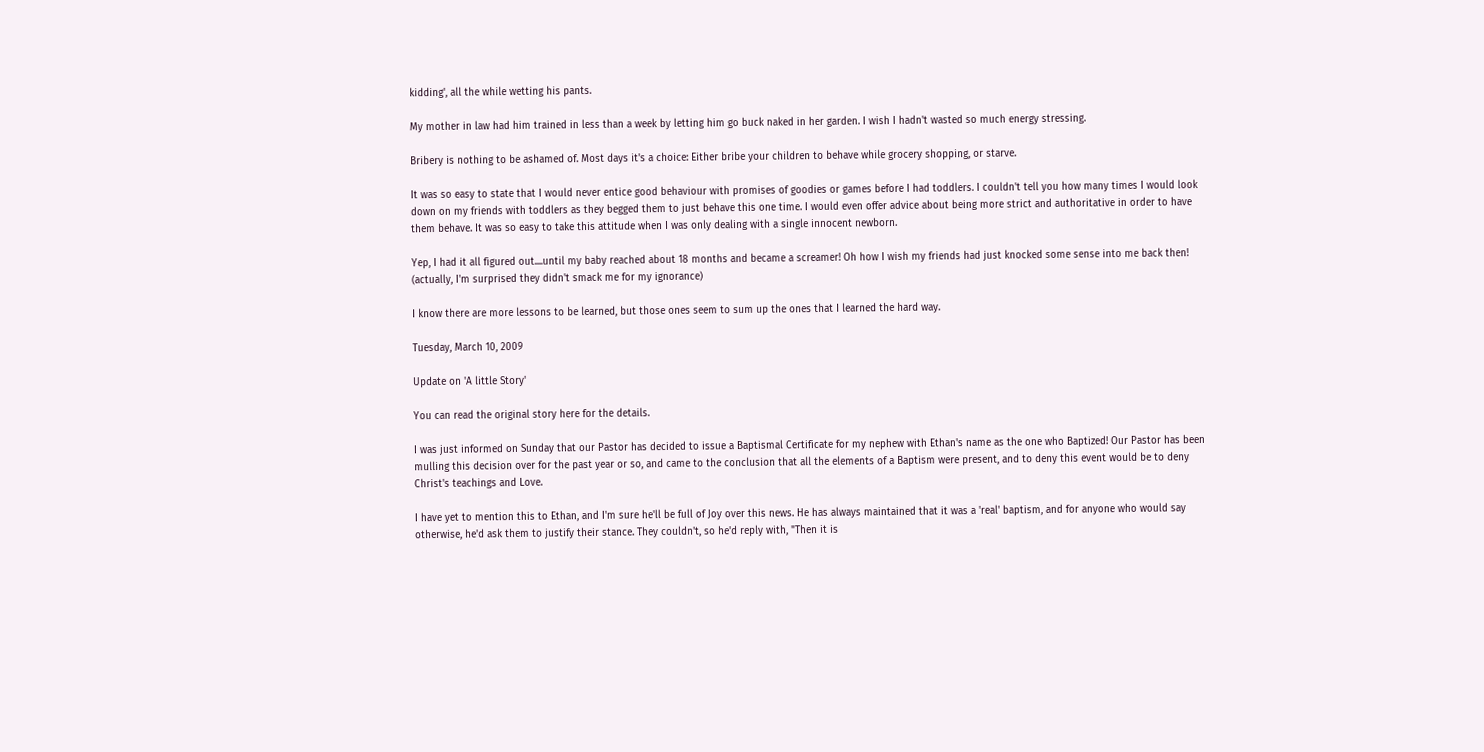kidding', all the while wetting his pants.

My mother in law had him trained in less than a week by letting him go buck naked in her garden. I wish I hadn't wasted so much energy stressing.

Bribery is nothing to be ashamed of. Most days it's a choice: Either bribe your children to behave while grocery shopping, or starve.

It was so easy to state that I would never entice good behaviour with promises of goodies or games before I had toddlers. I couldn't tell you how many times I would look down on my friends with toddlers as they begged them to just behave this one time. I would even offer advice about being more strict and authoritative in order to have them behave. It was so easy to take this attitude when I was only dealing with a single innocent newborn.

Yep, I had it all figured out....until my baby reached about 18 months and became a screamer! Oh how I wish my friends had just knocked some sense into me back then! (actually, I'm surprised they didn't smack me for my ignorance)

I know there are more lessons to be learned, but those ones seem to sum up the ones that I learned the hard way.

Tuesday, March 10, 2009

Update on 'A little Story'

You can read the original story here for the details.

I was just informed on Sunday that our Pastor has decided to issue a Baptismal Certificate for my nephew with Ethan's name as the one who Baptized! Our Pastor has been mulling this decision over for the past year or so, and came to the conclusion that all the elements of a Baptism were present, and to deny this event would be to deny Christ's teachings and Love.

I have yet to mention this to Ethan, and I'm sure he'll be full of Joy over this news. He has always maintained that it was a 'real' baptism, and for anyone who would say otherwise, he'd ask them to justify their stance. They couldn't, so he'd reply with, "Then it is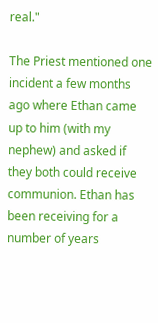real."

The Priest mentioned one incident a few months ago where Ethan came up to him (with my nephew) and asked if they both could receive communion. Ethan has been receiving for a number of years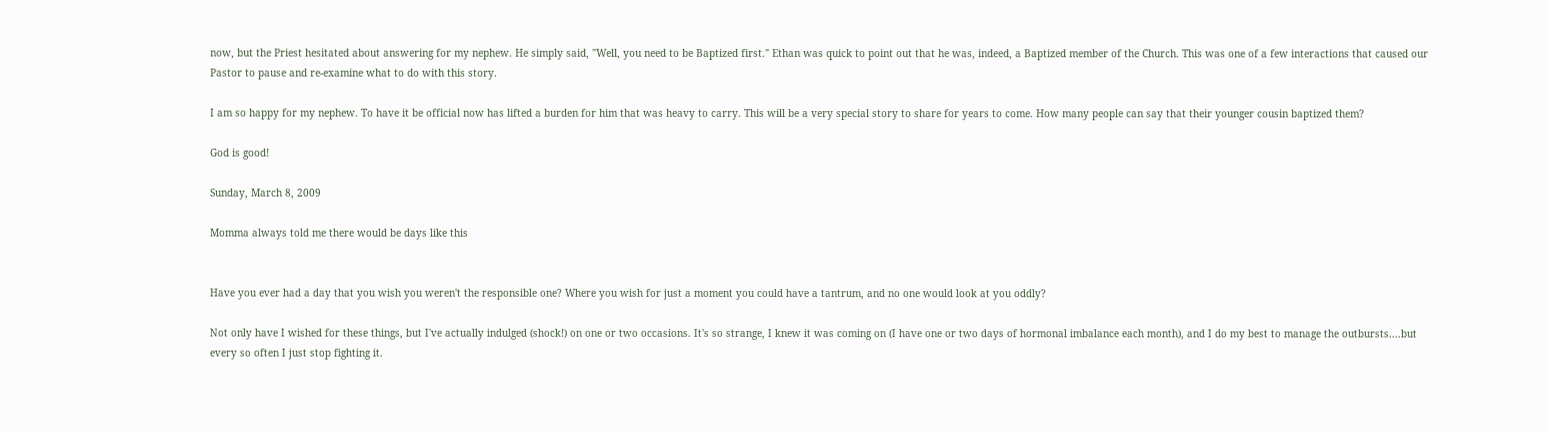now, but the Priest hesitated about answering for my nephew. He simply said, "Well, you need to be Baptized first." Ethan was quick to point out that he was, indeed, a Baptized member of the Church. This was one of a few interactions that caused our Pastor to pause and re-examine what to do with this story.

I am so happy for my nephew. To have it be official now has lifted a burden for him that was heavy to carry. This will be a very special story to share for years to come. How many people can say that their younger cousin baptized them?

God is good!

Sunday, March 8, 2009

Momma always told me there would be days like this


Have you ever had a day that you wish you weren't the responsible one? Where you wish for just a moment you could have a tantrum, and no one would look at you oddly?

Not only have I wished for these things, but I've actually indulged (shock!) on one or two occasions. It's so strange, I knew it was coming on (I have one or two days of hormonal imbalance each month), and I do my best to manage the outbursts....but every so often I just stop fighting it.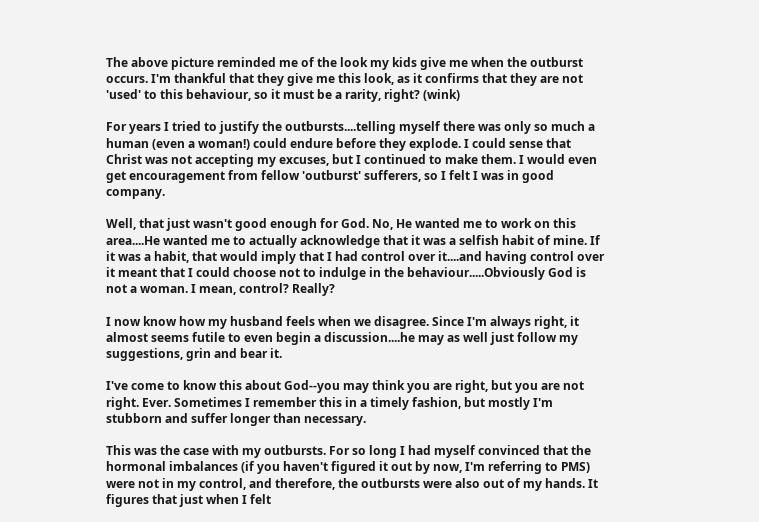The above picture reminded me of the look my kids give me when the outburst occurs. I'm thankful that they give me this look, as it confirms that they are not 'used' to this behaviour, so it must be a rarity, right? (wink)

For years I tried to justify the outbursts....telling myself there was only so much a human (even a woman!) could endure before they explode. I could sense that Christ was not accepting my excuses, but I continued to make them. I would even get encouragement from fellow 'outburst' sufferers, so I felt I was in good company.

Well, that just wasn't good enough for God. No, He wanted me to work on this area....He wanted me to actually acknowledge that it was a selfish habit of mine. If it was a habit, that would imply that I had control over it....and having control over it meant that I could choose not to indulge in the behaviour.....Obviously God is not a woman. I mean, control? Really?

I now know how my husband feels when we disagree. Since I'm always right, it almost seems futile to even begin a discussion....he may as well just follow my suggestions, grin and bear it.

I've come to know this about God--you may think you are right, but you are not right. Ever. Sometimes I remember this in a timely fashion, but mostly I'm stubborn and suffer longer than necessary.

This was the case with my outbursts. For so long I had myself convinced that the hormonal imbalances (if you haven't figured it out by now, I'm referring to PMS) were not in my control, and therefore, the outbursts were also out of my hands. It figures that just when I felt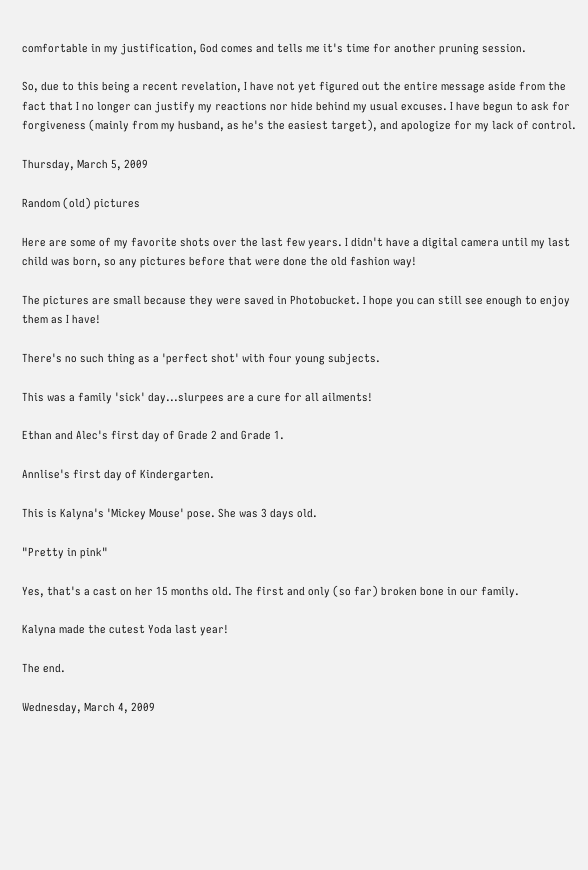comfortable in my justification, God comes and tells me it's time for another pruning session.

So, due to this being a recent revelation, I have not yet figured out the entire message aside from the fact that I no longer can justify my reactions nor hide behind my usual excuses. I have begun to ask for forgiveness (mainly from my husband, as he's the easiest target), and apologize for my lack of control.

Thursday, March 5, 2009

Random (old) pictures

Here are some of my favorite shots over the last few years. I didn't have a digital camera until my last child was born, so any pictures before that were done the old fashion way!

The pictures are small because they were saved in Photobucket. I hope you can still see enough to enjoy them as I have!

There's no such thing as a 'perfect shot' with four young subjects.

This was a family 'sick' day...slurpees are a cure for all ailments!

Ethan and Alec's first day of Grade 2 and Grade 1.

Annlise's first day of Kindergarten.

This is Kalyna's 'Mickey Mouse' pose. She was 3 days old.

"Pretty in pink"

Yes, that's a cast on her 15 months old. The first and only (so far) broken bone in our family.

Kalyna made the cutest Yoda last year!

The end.

Wednesday, March 4, 2009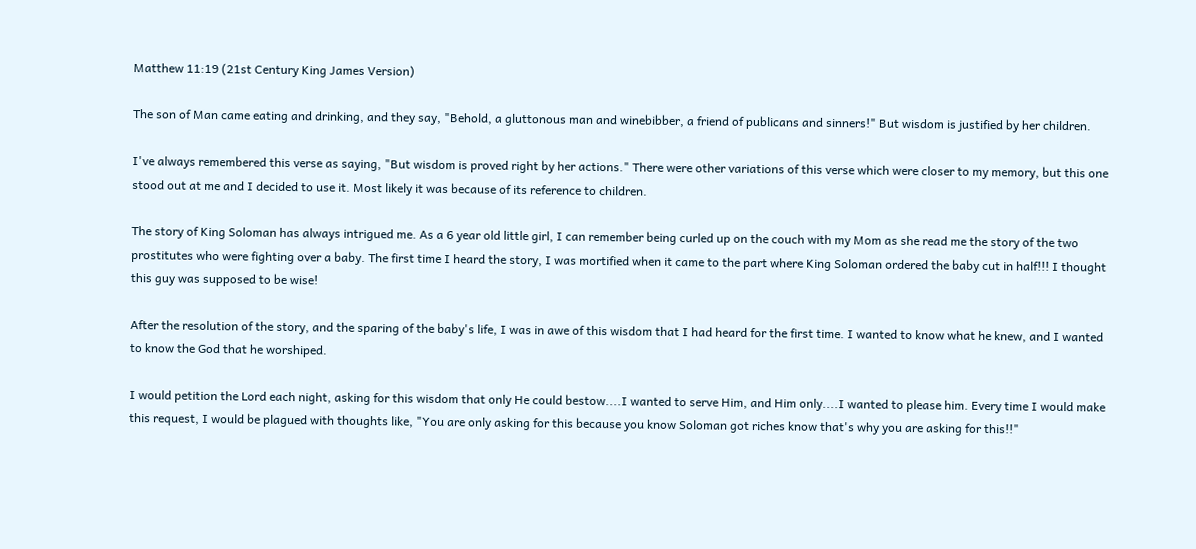Matthew 11:19 (21st Century King James Version)

The son of Man came eating and drinking, and they say, "Behold, a gluttonous man and winebibber, a friend of publicans and sinners!" But wisdom is justified by her children.

I've always remembered this verse as saying, "But wisdom is proved right by her actions." There were other variations of this verse which were closer to my memory, but this one stood out at me and I decided to use it. Most likely it was because of its reference to children.

The story of King Soloman has always intrigued me. As a 6 year old little girl, I can remember being curled up on the couch with my Mom as she read me the story of the two prostitutes who were fighting over a baby. The first time I heard the story, I was mortified when it came to the part where King Soloman ordered the baby cut in half!!! I thought this guy was supposed to be wise!

After the resolution of the story, and the sparing of the baby's life, I was in awe of this wisdom that I had heard for the first time. I wanted to know what he knew, and I wanted to know the God that he worshiped.

I would petition the Lord each night, asking for this wisdom that only He could bestow....I wanted to serve Him, and Him only....I wanted to please him. Every time I would make this request, I would be plagued with thoughts like, "You are only asking for this because you know Soloman got riches know that's why you are asking for this!!"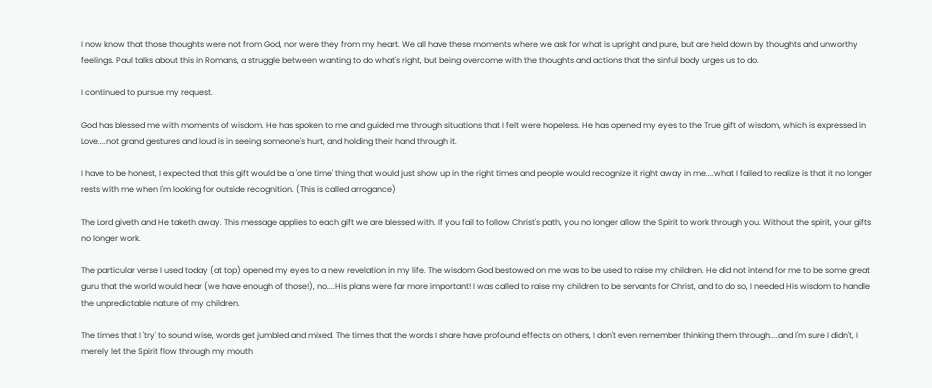I now know that those thoughts were not from God, nor were they from my heart. We all have these moments where we ask for what is upright and pure, but are held down by thoughts and unworthy feelings. Paul talks about this in Romans, a struggle between wanting to do what's right, but being overcome with the thoughts and actions that the sinful body urges us to do.

I continued to pursue my request.

God has blessed me with moments of wisdom. He has spoken to me and guided me through situations that I felt were hopeless. He has opened my eyes to the True gift of wisdom, which is expressed in Love....not grand gestures and loud is in seeing someone's hurt, and holding their hand through it.

I have to be honest, I expected that this gift would be a 'one time' thing that would just show up in the right times and people would recognize it right away in me....what I failed to realize is that it no longer rests with me when I'm looking for outside recognition. (This is called arrogance)

The Lord giveth and He taketh away. This message applies to each gift we are blessed with. If you fail to follow Christ's path, you no longer allow the Spirit to work through you. Without the spirit, your gifts no longer work.

The particular verse I used today (at top) opened my eyes to a new revelation in my life. The wisdom God bestowed on me was to be used to raise my children. He did not intend for me to be some great guru that the world would hear (we have enough of those!), no....His plans were far more important! I was called to raise my children to be servants for Christ, and to do so, I needed His wisdom to handle the unpredictable nature of my children.

The times that I 'try' to sound wise, words get jumbled and mixed. The times that the words I share have profound effects on others, I don't even remember thinking them through....and I'm sure I didn't, I merely let the Spirit flow through my mouth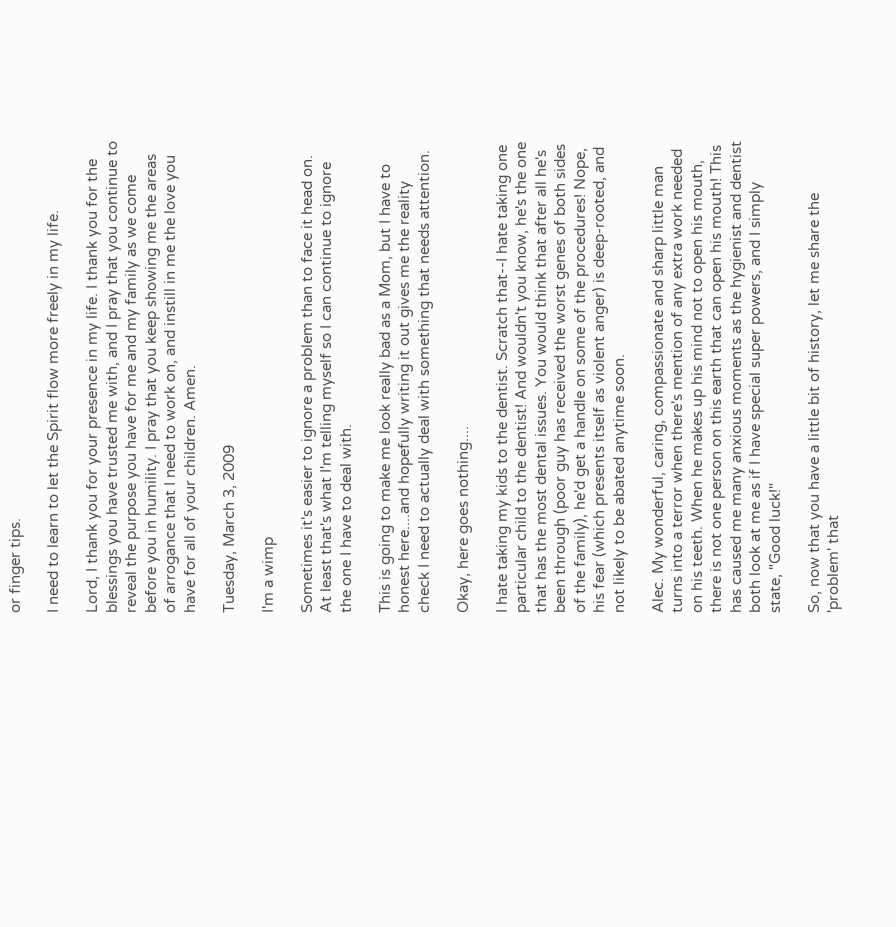or finger tips.

I need to learn to let the Spirit flow more freely in my life.

Lord, I thank you for your presence in my life. I thank you for the blessings you have trusted me with, and I pray that you continue to reveal the purpose you have for me and my family as we come before you in humility. I pray that you keep showing me the areas of arrogance that I need to work on, and instill in me the love you have for all of your children. Amen.

Tuesday, March 3, 2009

I'm a wimp

Sometimes it's easier to ignore a problem than to face it head on. At least that's what I'm telling myself so I can continue to ignore the one I have to deal with.

This is going to make me look really bad as a Mom, but I have to honest here....and hopefully writing it out gives me the reality check I need to actually deal with something that needs attention.

Okay, here goes nothing....

I hate taking my kids to the dentist. Scratch that--I hate taking one particular child to the dentist! And wouldn't you know, he's the one that has the most dental issues. You would think that after all he's been through (poor guy has received the worst genes of both sides of the family), he'd get a handle on some of the procedures! Nope, his fear (which presents itself as violent anger) is deep-rooted, and not likely to be abated anytime soon.

Alec. My wonderful, caring, compassionate and sharp little man turns into a terror when there's mention of any extra work needed on his teeth. When he makes up his mind not to open his mouth, there is not one person on this earth that can open his mouth! This has caused me many anxious moments as the hygienist and dentist both look at me as if I have special super powers, and I simply state, "Good luck!"

So, now that you have a little bit of history, let me share the 'problem' that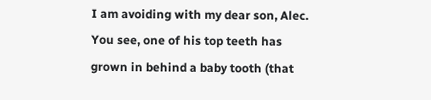I am avoiding with my dear son, Alec. You see, one of his top teeth has grown in behind a baby tooth (that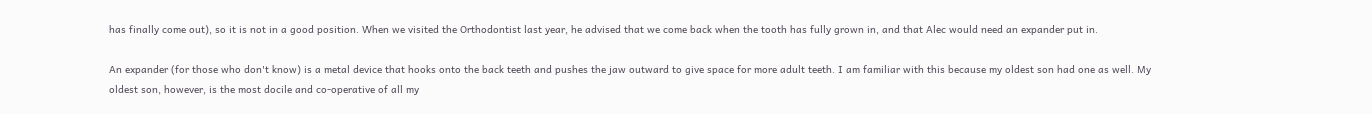has finally come out), so it is not in a good position. When we visited the Orthodontist last year, he advised that we come back when the tooth has fully grown in, and that Alec would need an expander put in.

An expander (for those who don't know) is a metal device that hooks onto the back teeth and pushes the jaw outward to give space for more adult teeth. I am familiar with this because my oldest son had one as well. My oldest son, however, is the most docile and co-operative of all my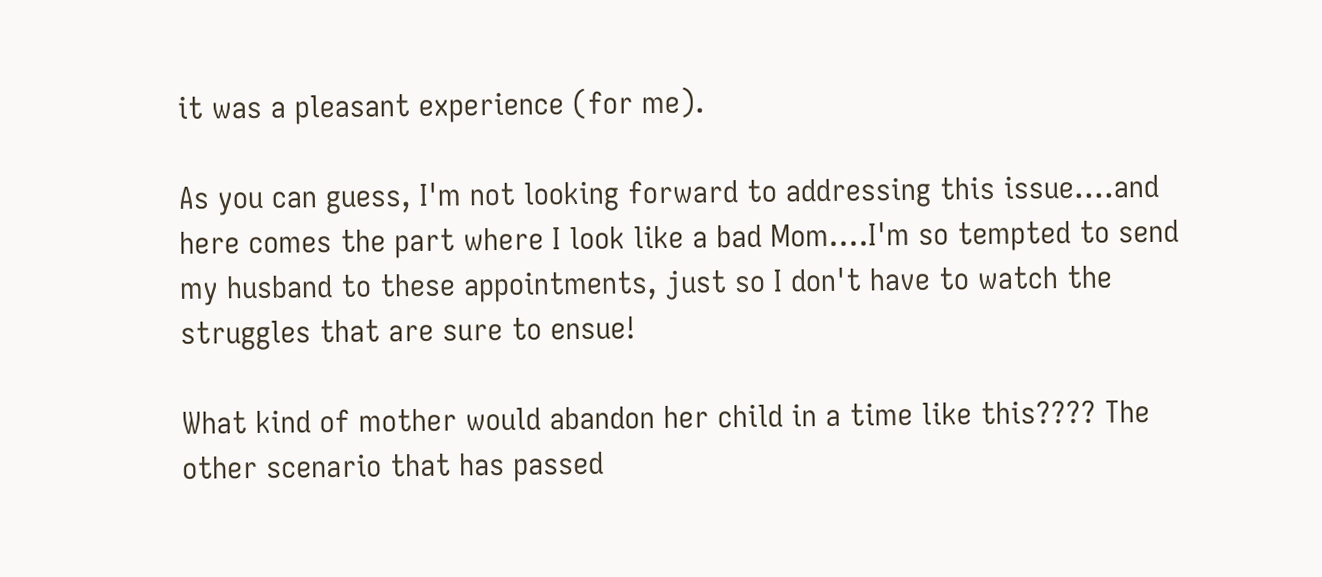it was a pleasant experience (for me).

As you can guess, I'm not looking forward to addressing this issue....and here comes the part where I look like a bad Mom....I'm so tempted to send my husband to these appointments, just so I don't have to watch the struggles that are sure to ensue!

What kind of mother would abandon her child in a time like this???? The other scenario that has passed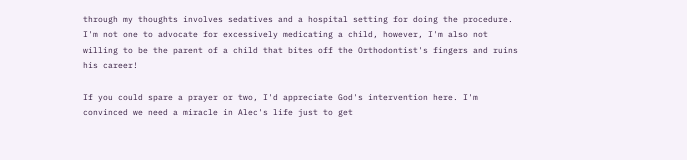through my thoughts involves sedatives and a hospital setting for doing the procedure. I'm not one to advocate for excessively medicating a child, however, I'm also not willing to be the parent of a child that bites off the Orthodontist's fingers and ruins his career!

If you could spare a prayer or two, I'd appreciate God's intervention here. I'm convinced we need a miracle in Alec's life just to get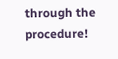through the procedure!